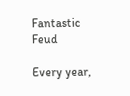Fantastic Feud

Every year,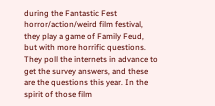during the Fantastic Fest horror/action/weird film festival, they play a game of Family Feud, but with more horrific questions. They poll the internets in advance to get the survey answers, and these are the questions this year. In the spirit of those film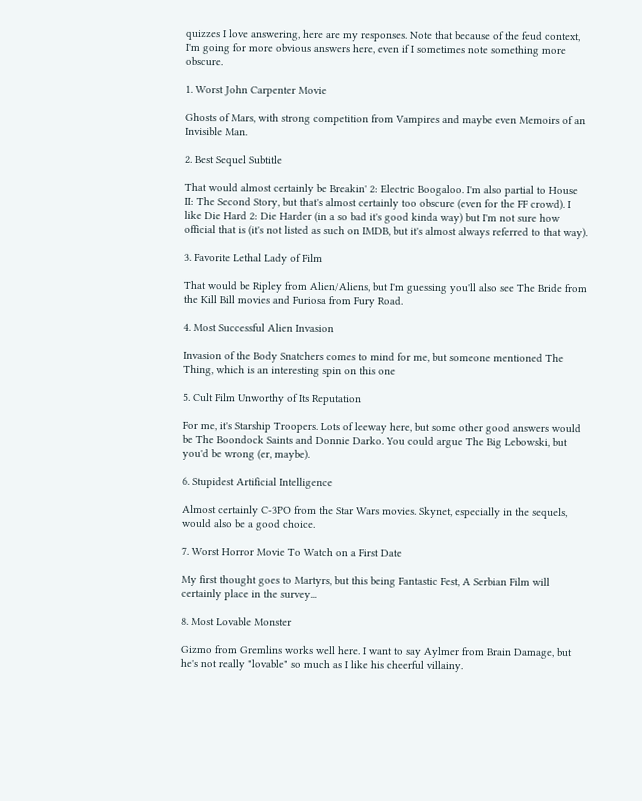quizzes I love answering, here are my responses. Note that because of the feud context, I'm going for more obvious answers here, even if I sometimes note something more obscure.

1. Worst John Carpenter Movie

Ghosts of Mars, with strong competition from Vampires and maybe even Memoirs of an Invisible Man.

2. Best Sequel Subtitle

That would almost certainly be Breakin' 2: Electric Boogaloo. I'm also partial to House II: The Second Story, but that's almost certainly too obscure (even for the FF crowd). I like Die Hard 2: Die Harder (in a so bad it's good kinda way) but I'm not sure how official that is (it's not listed as such on IMDB, but it's almost always referred to that way).

3. Favorite Lethal Lady of Film

That would be Ripley from Alien/Aliens, but I'm guessing you'll also see The Bride from the Kill Bill movies and Furiosa from Fury Road.

4. Most Successful Alien Invasion

Invasion of the Body Snatchers comes to mind for me, but someone mentioned The Thing, which is an interesting spin on this one

5. Cult Film Unworthy of Its Reputation

For me, it's Starship Troopers. Lots of leeway here, but some other good answers would be The Boondock Saints and Donnie Darko. You could argue The Big Lebowski, but you'd be wrong (er, maybe).

6. Stupidest Artificial Intelligence

Almost certainly C-3PO from the Star Wars movies. Skynet, especially in the sequels, would also be a good choice.

7. Worst Horror Movie To Watch on a First Date

My first thought goes to Martyrs, but this being Fantastic Fest, A Serbian Film will certainly place in the survey...

8. Most Lovable Monster

Gizmo from Gremlins works well here. I want to say Aylmer from Brain Damage, but he's not really "lovable" so much as I like his cheerful villainy.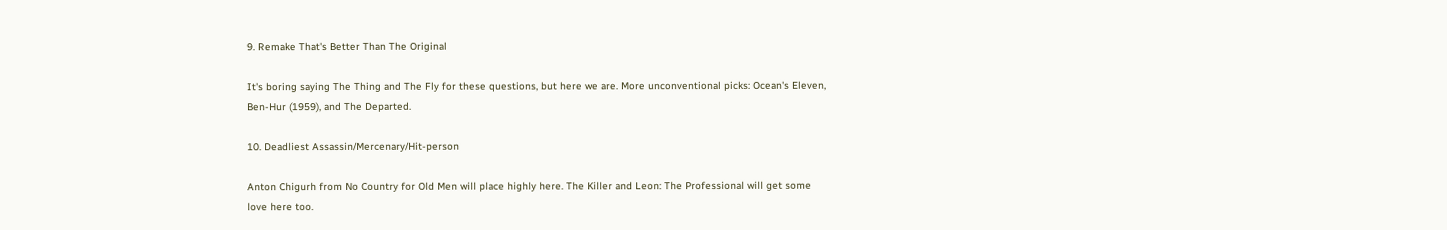9. Remake That's Better Than The Original

It's boring saying The Thing and The Fly for these questions, but here we are. More unconventional picks: Ocean's Eleven, Ben-Hur (1959), and The Departed.

10. Deadliest Assassin/Mercenary/Hit-person

Anton Chigurh from No Country for Old Men will place highly here. The Killer and Leon: The Professional will get some love here too.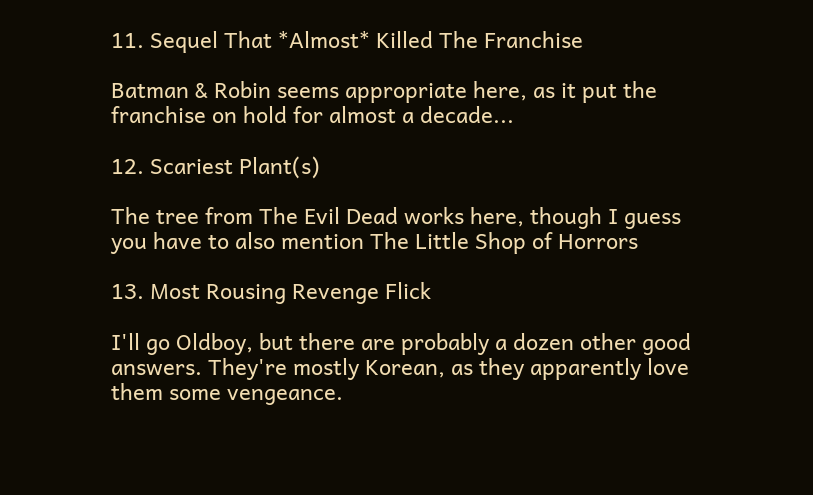11. Sequel That *Almost* Killed The Franchise

Batman & Robin seems appropriate here, as it put the franchise on hold for almost a decade...

12. Scariest Plant(s)

The tree from The Evil Dead works here, though I guess you have to also mention The Little Shop of Horrors

13. Most Rousing Revenge Flick

I'll go Oldboy, but there are probably a dozen other good answers. They're mostly Korean, as they apparently love them some vengeance.